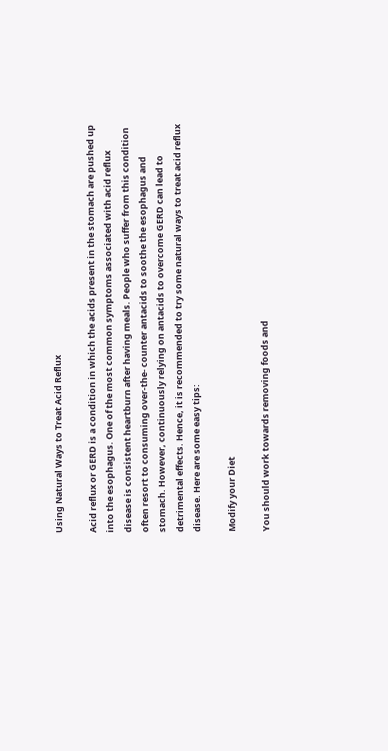Using Natural Ways to Treat Acid Reflux

Acid reflux or GERD is a condition in which the acids present in the stomach are pushed up into the esophagus. One of the most common symptoms associated with acid reflux disease is consistent heartburn after having meals. People who suffer from this condition often resort to consuming over-the- counter antacids to soothe the esophagus and stomach. However, continuously relying on antacids to overcome GERD can lead to detrimental effects. Hence, it is recommended to try some natural ways to treat acid reflux disease. Here are some easy tips:

Modify your Diet

You should work towards removing foods and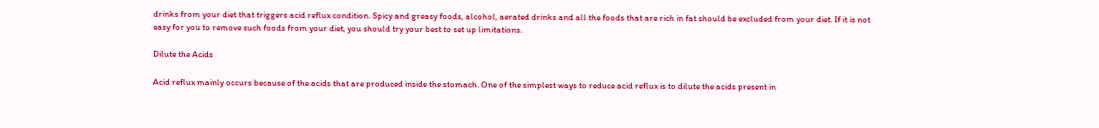drinks from your diet that triggers acid reflux condition. Spicy and greasy foods, alcohol, aerated drinks and all the foods that are rich in fat should be excluded from your diet. If it is not easy for you to remove such foods from your diet, you should try your best to set up limitations.

Dilute the Acids

Acid reflux mainly occurs because of the acids that are produced inside the stomach. One of the simplest ways to reduce acid reflux is to dilute the acids present in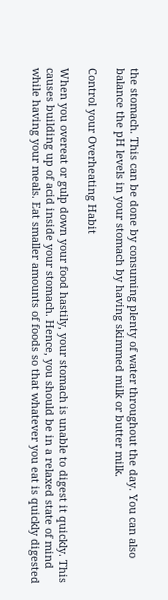the stomach. This can be done by consuming plenty of water throughout the day. You can also balance the pH levels in your stomach by having skimmed milk or butter milk.

Control your Overheating Habit

When you overeat or gulp down your food hastily, your stomach is unable to digest it quickly. This causes building up of acid inside your stomach. Hence, you should be in a relaxed state of mind while having your meals. Eat smaller amounts of foods so that whatever you eat is quickly digested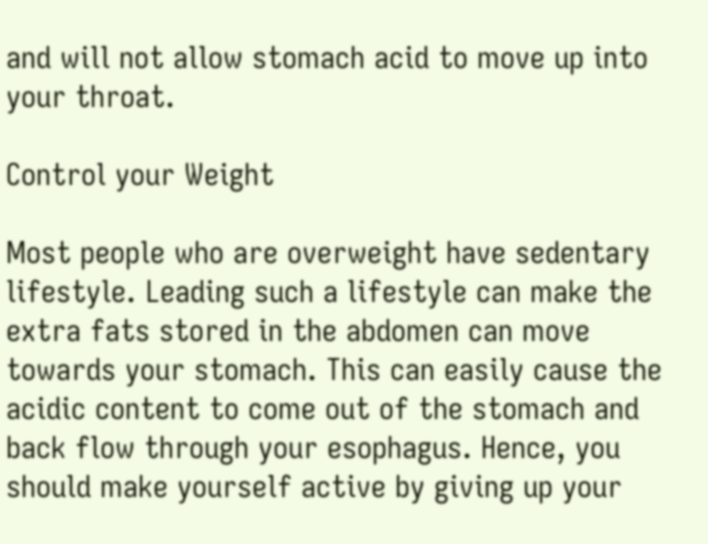and will not allow stomach acid to move up into your throat.

Control your Weight

Most people who are overweight have sedentary lifestyle. Leading such a lifestyle can make the extra fats stored in the abdomen can move towards your stomach. This can easily cause the acidic content to come out of the stomach and back flow through your esophagus. Hence, you should make yourself active by giving up your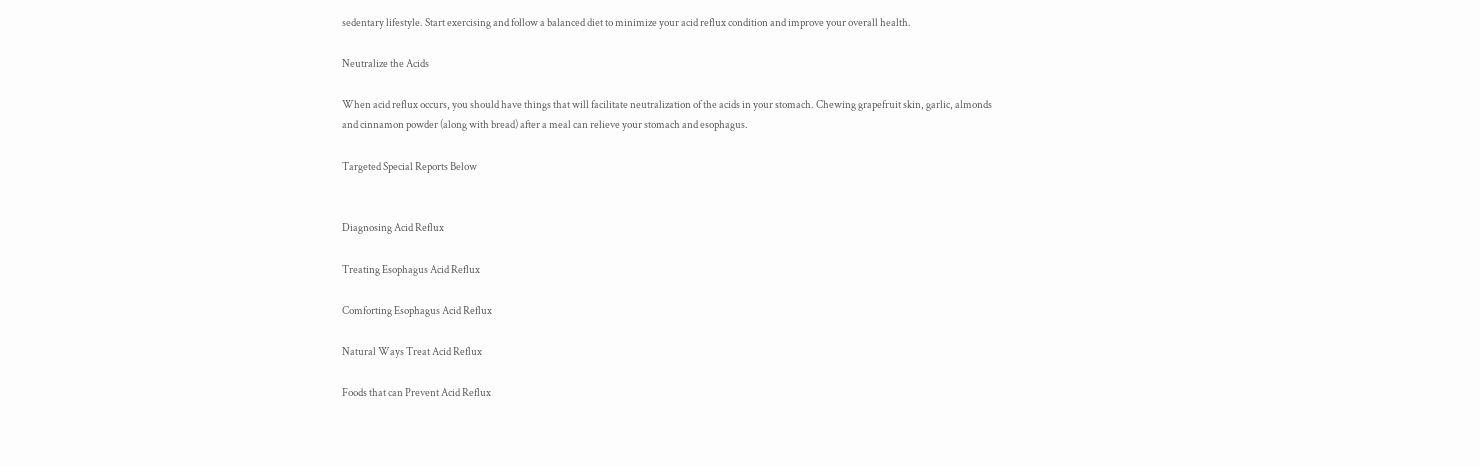sedentary lifestyle. Start exercising and follow a balanced diet to minimize your acid reflux condition and improve your overall health.

Neutralize the Acids

When acid reflux occurs, you should have things that will facilitate neutralization of the acids in your stomach. Chewing grapefruit skin, garlic, almonds and cinnamon powder (along with bread) after a meal can relieve your stomach and esophagus.

Targeted Special Reports Below


Diagnosing Acid Reflux

Treating Esophagus Acid Reflux

Comforting Esophagus Acid Reflux

Natural Ways Treat Acid Reflux

Foods that can Prevent Acid Reflux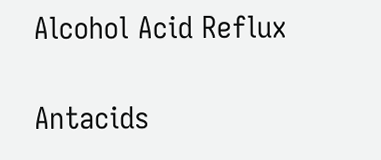Alcohol Acid Reflux

Antacids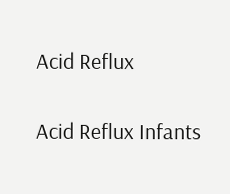Acid Reflux

Acid Reflux Infants